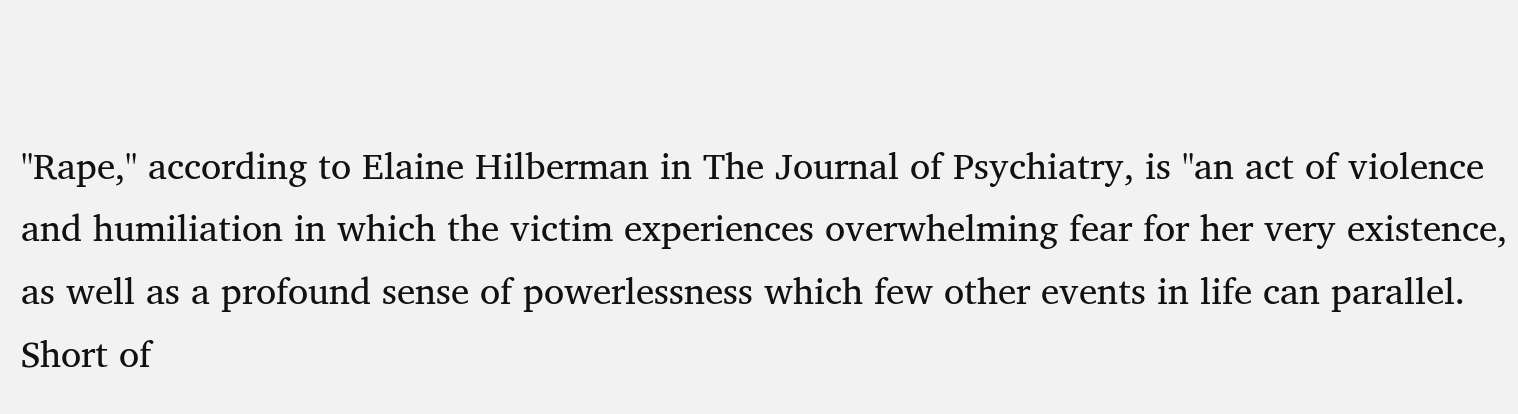"Rape," according to Elaine Hilberman in The Journal of Psychiatry, is "an act of violence and humiliation in which the victim experiences overwhelming fear for her very existence, as well as a profound sense of powerlessness which few other events in life can parallel. Short of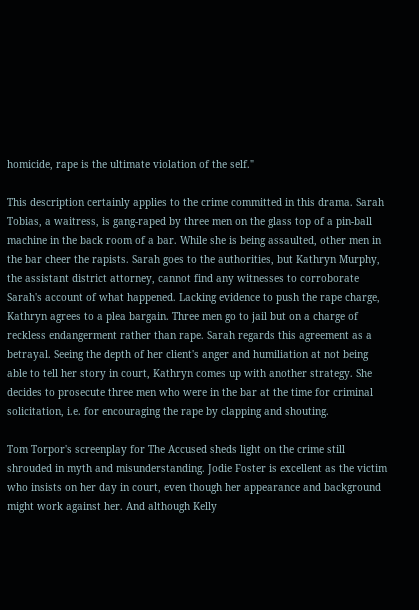homicide, rape is the ultimate violation of the self."

This description certainly applies to the crime committed in this drama. Sarah Tobias, a waitress, is gang-raped by three men on the glass top of a pin-ball machine in the back room of a bar. While she is being assaulted, other men in the bar cheer the rapists. Sarah goes to the authorities, but Kathryn Murphy, the assistant district attorney, cannot find any witnesses to corroborate Sarah's account of what happened. Lacking evidence to push the rape charge, Kathryn agrees to a plea bargain. Three men go to jail but on a charge of reckless endangerment rather than rape. Sarah regards this agreement as a betrayal. Seeing the depth of her client's anger and humiliation at not being able to tell her story in court, Kathryn comes up with another strategy. She decides to prosecute three men who were in the bar at the time for criminal solicitation, i.e. for encouraging the rape by clapping and shouting.

Tom Torpor's screenplay for The Accused sheds light on the crime still shrouded in myth and misunderstanding. Jodie Foster is excellent as the victim who insists on her day in court, even though her appearance and background might work against her. And although Kelly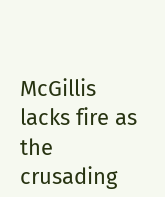McGillis lacks fire as the crusading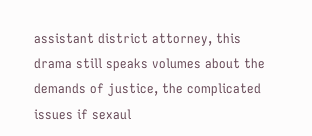assistant district attorney, this drama still speaks volumes about the demands of justice, the complicated issues if sexaul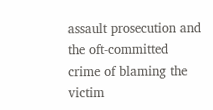assault prosecution and the oft-committed crime of blaming the victim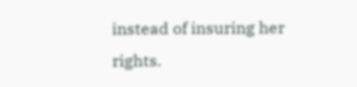instead of insuring her rights.